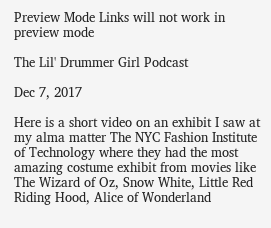Preview Mode Links will not work in preview mode

The Lil' Drummer Girl Podcast

Dec 7, 2017

Here is a short video on an exhibit I saw at my alma matter The NYC Fashion Institute of Technology where they had the most amazing costume exhibit from movies like The Wizard of Oz, Snow White, Little Red Riding Hood, Alice of Wonderland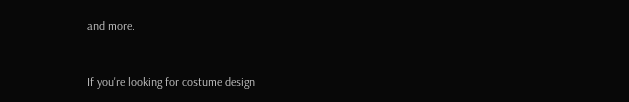and more.


If you're looking for costume design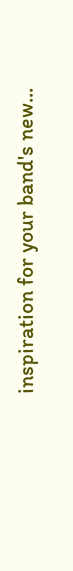inspiration for your band's new...